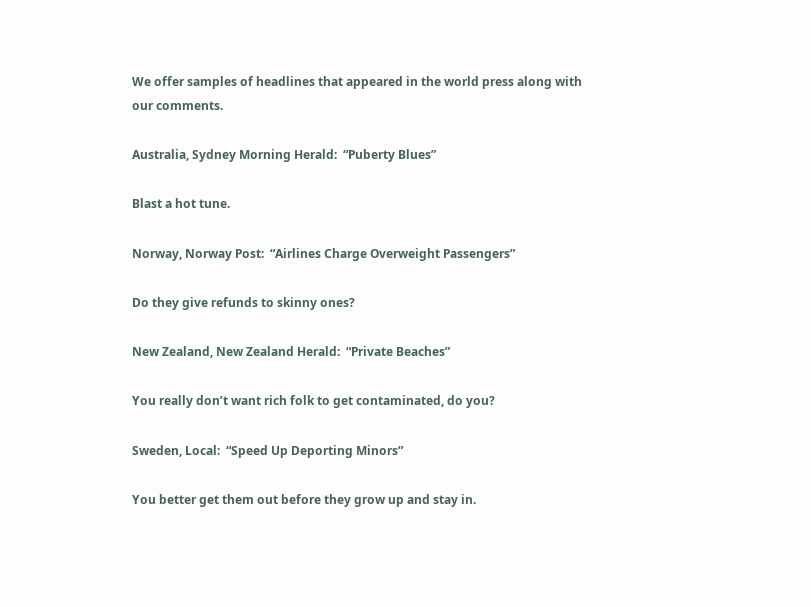We offer samples of headlines that appeared in the world press along with our comments.

Australia, Sydney Morning Herald:  “Puberty Blues”

Blast a hot tune.

Norway, Norway Post:  “Airlines Charge Overweight Passengers”

Do they give refunds to skinny ones?

New Zealand, New Zealand Herald:  “Private Beaches”

You really don’t want rich folk to get contaminated, do you?

Sweden, Local:  “Speed Up Deporting Minors”

You better get them out before they grow up and stay in.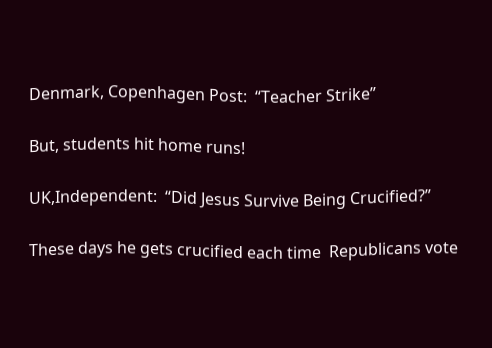Denmark, Copenhagen Post:  “Teacher Strike”

But, students hit home runs!

UK,Independent:  “Did Jesus Survive Being Crucified?”

These days he gets crucified each time  Republicans vote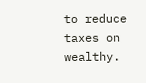to reduce taxes on wealthy.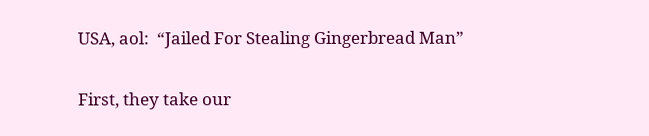USA, aol:  “Jailed For Stealing Gingerbread Man”

First, they take our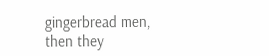gingerbread men, then they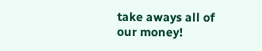take aways all of our money!